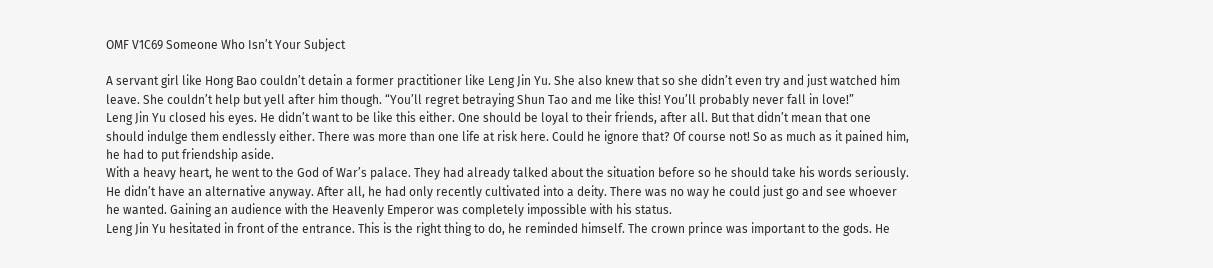OMF V1C69 Someone Who Isn’t Your Subject

A servant girl like Hong Bao couldn’t detain a former practitioner like Leng Jin Yu. She also knew that so she didn’t even try and just watched him leave. She couldn’t help but yell after him though. “You’ll regret betraying Shun Tao and me like this! You’ll probably never fall in love!”
Leng Jin Yu closed his eyes. He didn’t want to be like this either. One should be loyal to their friends, after all. But that didn’t mean that one should indulge them endlessly either. There was more than one life at risk here. Could he ignore that? Of course not! So as much as it pained him, he had to put friendship aside.
With a heavy heart, he went to the God of War’s palace. They had already talked about the situation before so he should take his words seriously. He didn’t have an alternative anyway. After all, he had only recently cultivated into a deity. There was no way he could just go and see whoever he wanted. Gaining an audience with the Heavenly Emperor was completely impossible with his status.
Leng Jin Yu hesitated in front of the entrance. This is the right thing to do, he reminded himself. The crown prince was important to the gods. He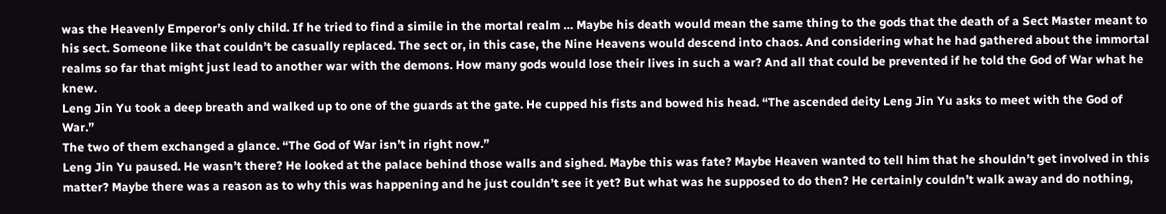was the Heavenly Emperor’s only child. If he tried to find a simile in the mortal realm … Maybe his death would mean the same thing to the gods that the death of a Sect Master meant to his sect. Someone like that couldn’t be casually replaced. The sect or, in this case, the Nine Heavens would descend into chaos. And considering what he had gathered about the immortal realms so far that might just lead to another war with the demons. How many gods would lose their lives in such a war? And all that could be prevented if he told the God of War what he knew.
Leng Jin Yu took a deep breath and walked up to one of the guards at the gate. He cupped his fists and bowed his head. “The ascended deity Leng Jin Yu asks to meet with the God of War.”
The two of them exchanged a glance. “The God of War isn’t in right now.”
Leng Jin Yu paused. He wasn’t there? He looked at the palace behind those walls and sighed. Maybe this was fate? Maybe Heaven wanted to tell him that he shouldn’t get involved in this matter? Maybe there was a reason as to why this was happening and he just couldn’t see it yet? But what was he supposed to do then? He certainly couldn’t walk away and do nothing,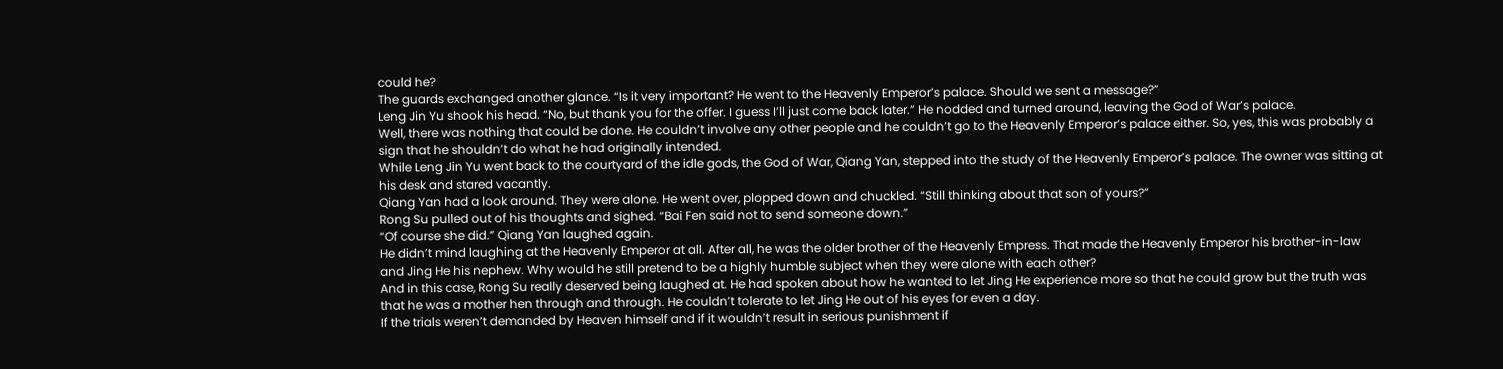could he?
The guards exchanged another glance. “Is it very important? He went to the Heavenly Emperor’s palace. Should we sent a message?”
Leng Jin Yu shook his head. “No, but thank you for the offer. I guess I’ll just come back later.” He nodded and turned around, leaving the God of War’s palace.
Well, there was nothing that could be done. He couldn’t involve any other people and he couldn’t go to the Heavenly Emperor’s palace either. So, yes, this was probably a sign that he shouldn’t do what he had originally intended.
While Leng Jin Yu went back to the courtyard of the idle gods, the God of War, Qiang Yan, stepped into the study of the Heavenly Emperor’s palace. The owner was sitting at his desk and stared vacantly.
Qiang Yan had a look around. They were alone. He went over, plopped down and chuckled. “Still thinking about that son of yours?”
Rong Su pulled out of his thoughts and sighed. “Bai Fen said not to send someone down.”
“Of course she did.” Qiang Yan laughed again.
He didn’t mind laughing at the Heavenly Emperor at all. After all, he was the older brother of the Heavenly Empress. That made the Heavenly Emperor his brother-in-law and Jing He his nephew. Why would he still pretend to be a highly humble subject when they were alone with each other?
And in this case, Rong Su really deserved being laughed at. He had spoken about how he wanted to let Jing He experience more so that he could grow but the truth was that he was a mother hen through and through. He couldn’t tolerate to let Jing He out of his eyes for even a day.
If the trials weren’t demanded by Heaven himself and if it wouldn’t result in serious punishment if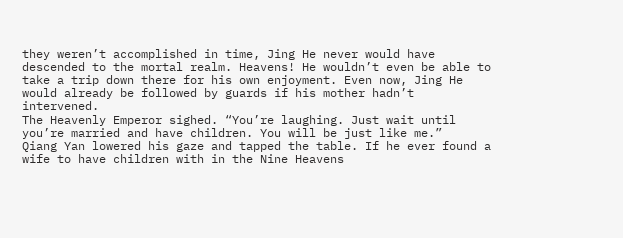they weren’t accomplished in time, Jing He never would have descended to the mortal realm. Heavens! He wouldn’t even be able to take a trip down there for his own enjoyment. Even now, Jing He would already be followed by guards if his mother hadn’t intervened.
The Heavenly Emperor sighed. “You’re laughing. Just wait until you’re married and have children. You will be just like me.”
Qiang Yan lowered his gaze and tapped the table. If he ever found a wife to have children with in the Nine Heavens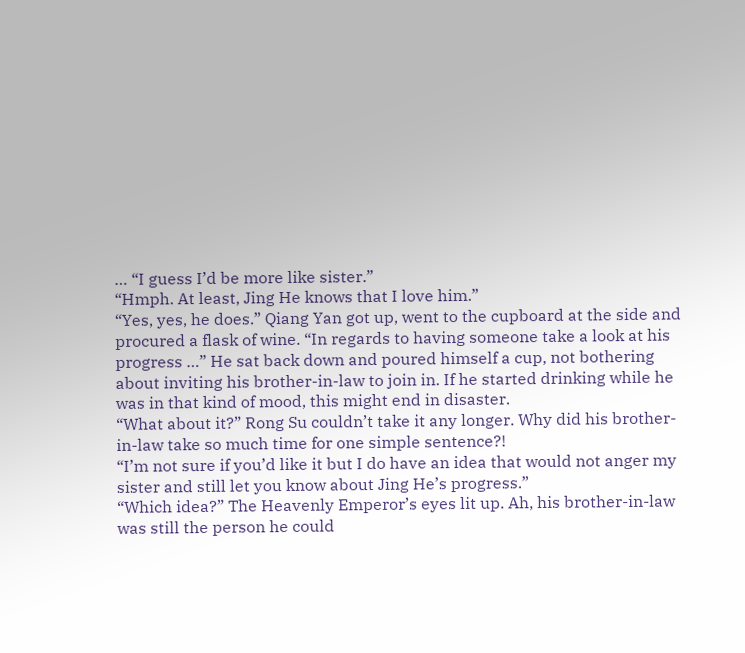… “I guess I’d be more like sister.”
“Hmph. At least, Jing He knows that I love him.”
“Yes, yes, he does.” Qiang Yan got up, went to the cupboard at the side and procured a flask of wine. “In regards to having someone take a look at his progress …” He sat back down and poured himself a cup, not bothering about inviting his brother-in-law to join in. If he started drinking while he was in that kind of mood, this might end in disaster.
“What about it?” Rong Su couldn’t take it any longer. Why did his brother-in-law take so much time for one simple sentence?!
“I’m not sure if you’d like it but I do have an idea that would not anger my sister and still let you know about Jing He’s progress.”
“Which idea?” The Heavenly Emperor’s eyes lit up. Ah, his brother-in-law was still the person he could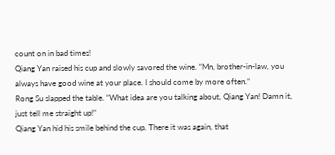count on in bad times!
Qiang Yan raised his cup and slowly savored the wine. “Mn, brother-in-law, you always have good wine at your place. I should come by more often.”
Rong Su slapped the table. “What idea are you talking about, Qiang Yan! Damn it, just tell me straight up!”
Qiang Yan hid his smile behind the cup. There it was again, that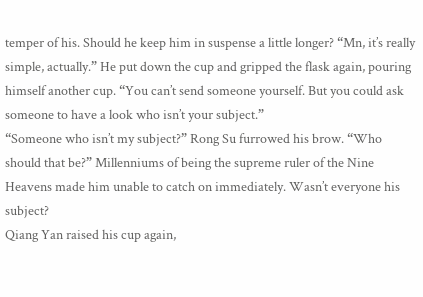temper of his. Should he keep him in suspense a little longer? “Mn, it’s really simple, actually.” He put down the cup and gripped the flask again, pouring himself another cup. “You can’t send someone yourself. But you could ask someone to have a look who isn’t your subject.”
“Someone who isn’t my subject?” Rong Su furrowed his brow. “Who should that be?” Millenniums of being the supreme ruler of the Nine Heavens made him unable to catch on immediately. Wasn’t everyone his subject?
Qiang Yan raised his cup again,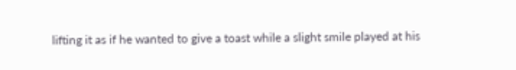lifting it as if he wanted to give a toast while a slight smile played at his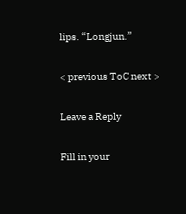lips. “Longjun.”

< previous ToC next >

Leave a Reply

Fill in your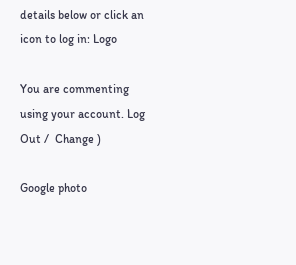details below or click an icon to log in: Logo

You are commenting using your account. Log Out /  Change )

Google photo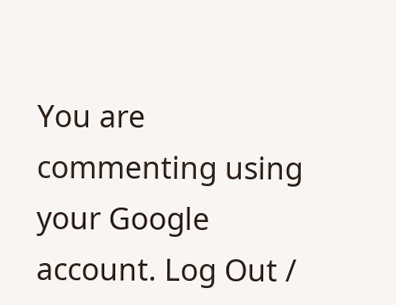You are commenting using your Google account. Log Out /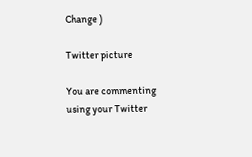Change )

Twitter picture

You are commenting using your Twitter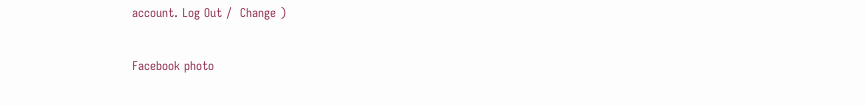account. Log Out /  Change )

Facebook photo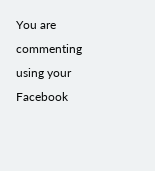You are commenting using your Facebook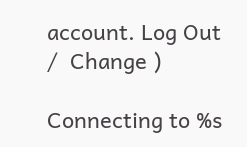account. Log Out /  Change )

Connecting to %s